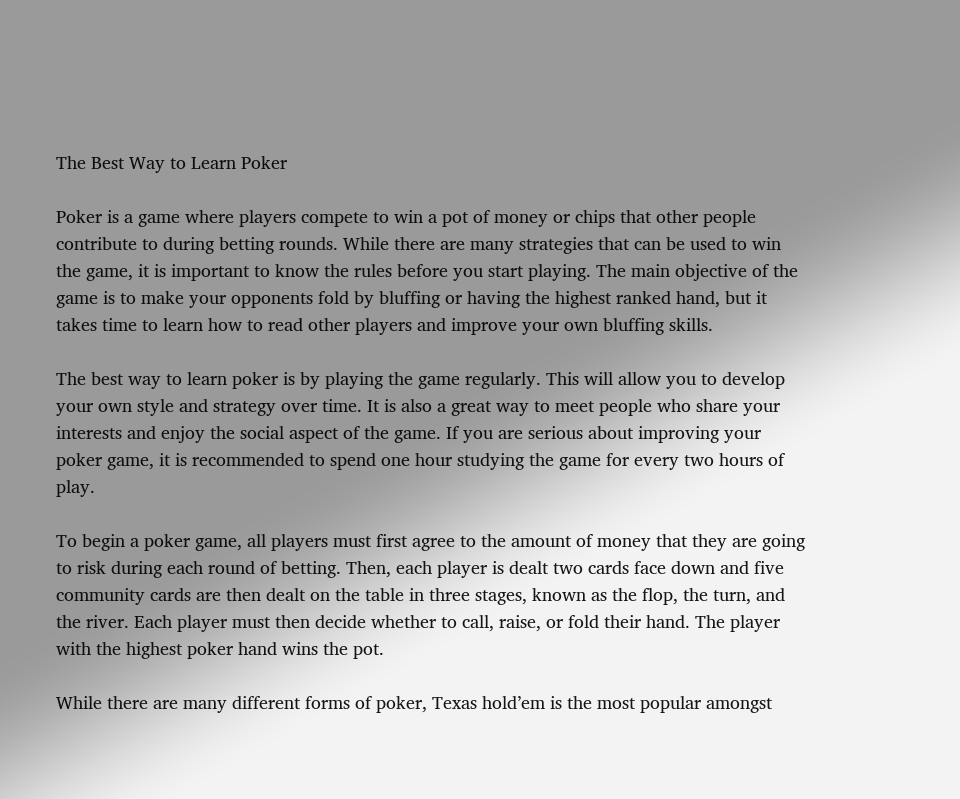The Best Way to Learn Poker

Poker is a game where players compete to win a pot of money or chips that other people contribute to during betting rounds. While there are many strategies that can be used to win the game, it is important to know the rules before you start playing. The main objective of the game is to make your opponents fold by bluffing or having the highest ranked hand, but it takes time to learn how to read other players and improve your own bluffing skills.

The best way to learn poker is by playing the game regularly. This will allow you to develop your own style and strategy over time. It is also a great way to meet people who share your interests and enjoy the social aspect of the game. If you are serious about improving your poker game, it is recommended to spend one hour studying the game for every two hours of play.

To begin a poker game, all players must first agree to the amount of money that they are going to risk during each round of betting. Then, each player is dealt two cards face down and five community cards are then dealt on the table in three stages, known as the flop, the turn, and the river. Each player must then decide whether to call, raise, or fold their hand. The player with the highest poker hand wins the pot.

While there are many different forms of poker, Texas hold’em is the most popular amongst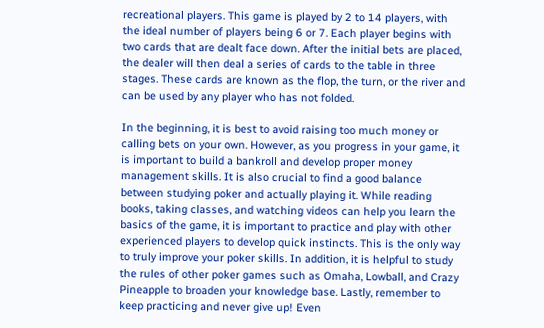recreational players. This game is played by 2 to 14 players, with the ideal number of players being 6 or 7. Each player begins with two cards that are dealt face down. After the initial bets are placed, the dealer will then deal a series of cards to the table in three stages. These cards are known as the flop, the turn, or the river and can be used by any player who has not folded.

In the beginning, it is best to avoid raising too much money or calling bets on your own. However, as you progress in your game, it is important to build a bankroll and develop proper money management skills. It is also crucial to find a good balance between studying poker and actually playing it. While reading books, taking classes, and watching videos can help you learn the basics of the game, it is important to practice and play with other experienced players to develop quick instincts. This is the only way to truly improve your poker skills. In addition, it is helpful to study the rules of other poker games such as Omaha, Lowball, and Crazy Pineapple to broaden your knowledge base. Lastly, remember to keep practicing and never give up! Even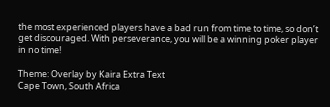the most experienced players have a bad run from time to time, so don’t get discouraged. With perseverance, you will be a winning poker player in no time!

Theme: Overlay by Kaira Extra Text
Cape Town, South Africa